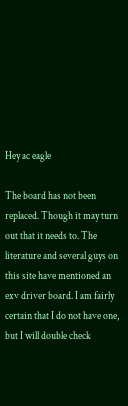Hey ac eagle

The board has not been replaced. Though it may turn out that it needs to. The literature and several guys on this site have mentioned an exv driver board. I am fairly certain that I do not have one, but I will double check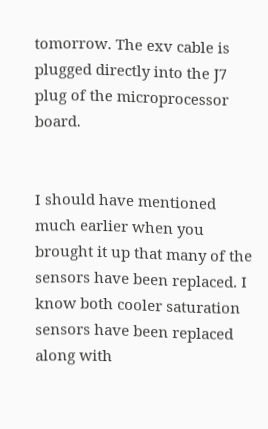tomorrow. The exv cable is plugged directly into the J7 plug of the microprocessor board.


I should have mentioned much earlier when you brought it up that many of the sensors have been replaced. I know both cooler saturation sensors have been replaced along with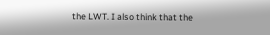the LWT. I also think that the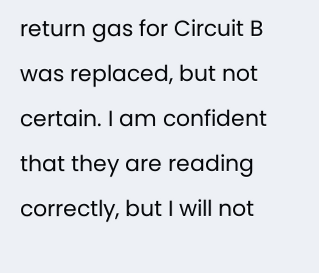return gas for Circuit B was replaced, but not certain. I am confident that they are reading correctly, but I will not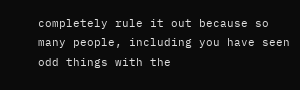completely rule it out because so many people, including you have seen odd things with the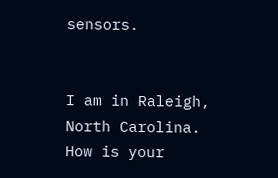sensors.


I am in Raleigh, North Carolina. How is your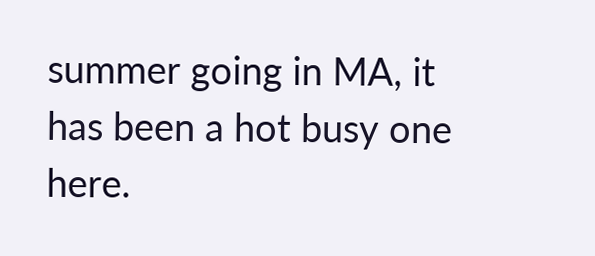summer going in MA, it has been a hot busy one here.